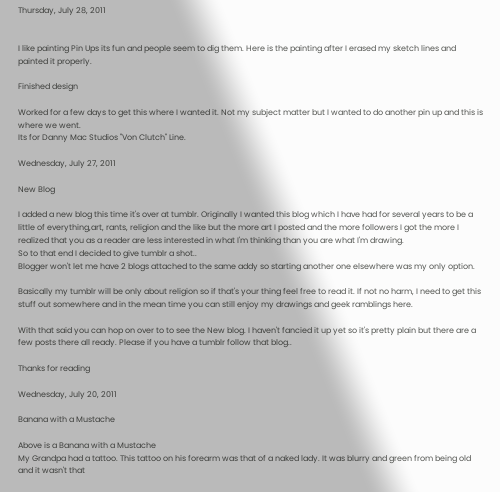Thursday, July 28, 2011


I like painting Pin Ups its fun and people seem to dig them. Here is the painting after I erased my sketch lines and painted it properly.

Finished design

Worked for a few days to get this where I wanted it. Not my subject matter but I wanted to do another pin up and this is where we went.
Its for Danny Mac Studios "Von Clutch" Line.

Wednesday, July 27, 2011

New Blog

I added a new blog this time it's over at tumblr. Originally I wanted this blog which I have had for several years to be a little of everything,art, rants, religion and the like but the more art I posted and the more followers I got the more I realized that you as a reader are less interested in what I'm thinking than you are what I'm drawing.
So to that end I decided to give tumblr a shot..
Blogger won't let me have 2 blogs attached to the same addy so starting another one elsewhere was my only option.

Basically my tumblr will be only about religion so if that's your thing feel free to read it. If not no harm, I need to get this stuff out somewhere and in the mean time you can still enjoy my drawings and geek ramblings here.

With that said you can hop on over to to see the New blog. I haven't fancied it up yet so it's pretty plain but there are a few posts there all ready. Please if you have a tumblr follow that blog..

Thanks for reading

Wednesday, July 20, 2011

Banana with a Mustache

Above is a Banana with a Mustache
My Grandpa had a tattoo. This tattoo on his forearm was that of a naked lady. It was blurry and green from being old and it wasn't that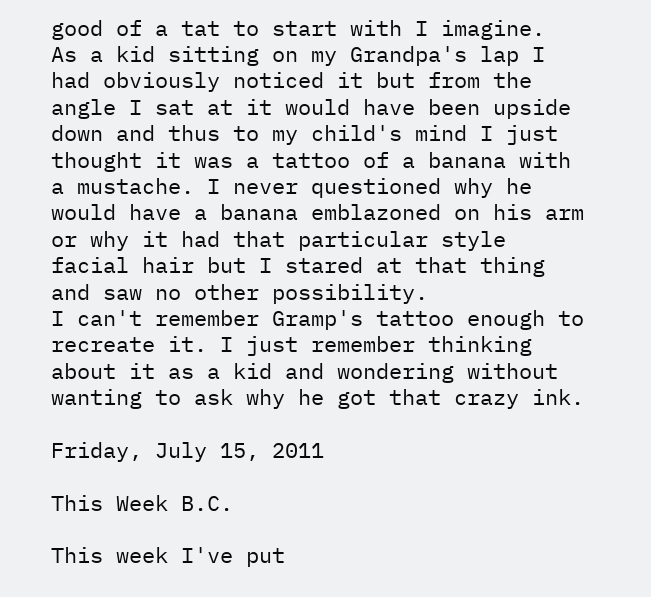good of a tat to start with I imagine.
As a kid sitting on my Grandpa's lap I had obviously noticed it but from the angle I sat at it would have been upside down and thus to my child's mind I just thought it was a tattoo of a banana with a mustache. I never questioned why he would have a banana emblazoned on his arm or why it had that particular style facial hair but I stared at that thing and saw no other possibility.
I can't remember Gramp's tattoo enough to recreate it. I just remember thinking about it as a kid and wondering without wanting to ask why he got that crazy ink.

Friday, July 15, 2011

This Week B.C.

This week I've put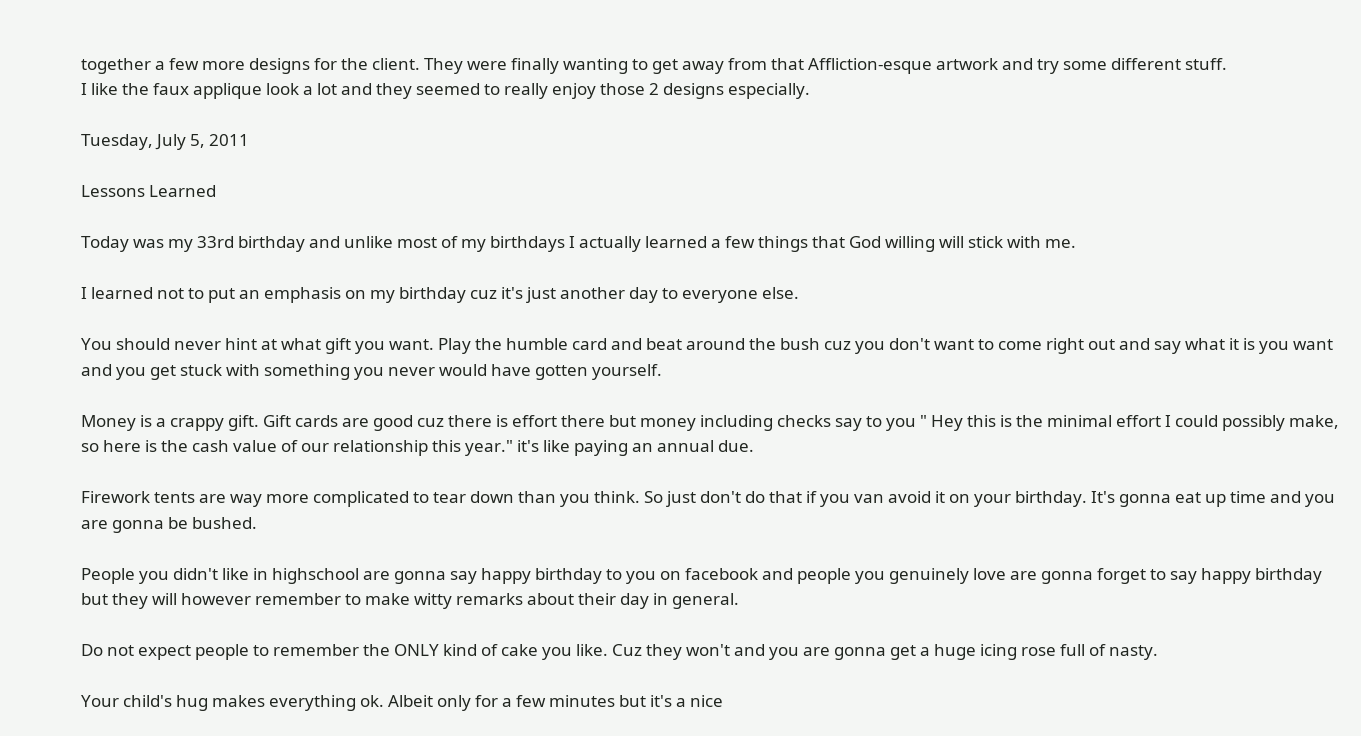together a few more designs for the client. They were finally wanting to get away from that Affliction-esque artwork and try some different stuff.
I like the faux applique look a lot and they seemed to really enjoy those 2 designs especially.

Tuesday, July 5, 2011

Lessons Learned

Today was my 33rd birthday and unlike most of my birthdays I actually learned a few things that God willing will stick with me.

I learned not to put an emphasis on my birthday cuz it's just another day to everyone else.

You should never hint at what gift you want. Play the humble card and beat around the bush cuz you don't want to come right out and say what it is you want and you get stuck with something you never would have gotten yourself.

Money is a crappy gift. Gift cards are good cuz there is effort there but money including checks say to you " Hey this is the minimal effort I could possibly make, so here is the cash value of our relationship this year." it's like paying an annual due.

Firework tents are way more complicated to tear down than you think. So just don't do that if you van avoid it on your birthday. It's gonna eat up time and you are gonna be bushed.

People you didn't like in highschool are gonna say happy birthday to you on facebook and people you genuinely love are gonna forget to say happy birthday but they will however remember to make witty remarks about their day in general.

Do not expect people to remember the ONLY kind of cake you like. Cuz they won't and you are gonna get a huge icing rose full of nasty.

Your child's hug makes everything ok. Albeit only for a few minutes but it's a nice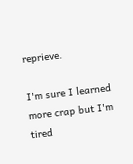reprieve.

I'm sure I learned more crap but I'm tired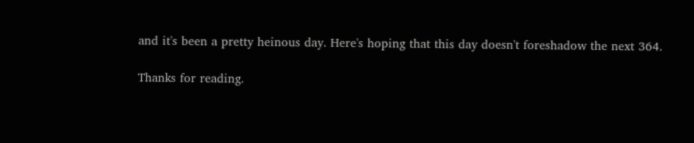and it's been a pretty heinous day. Here's hoping that this day doesn't foreshadow the next 364.

Thanks for reading.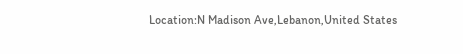Location:N Madison Ave,Lebanon,United States